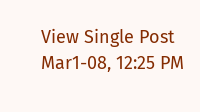View Single Post
Mar1-08, 12:25 PM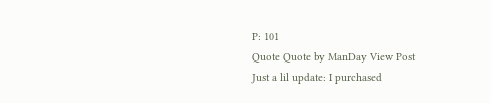P: 101
Quote Quote by ManDay View Post
Just a lil update: I purchased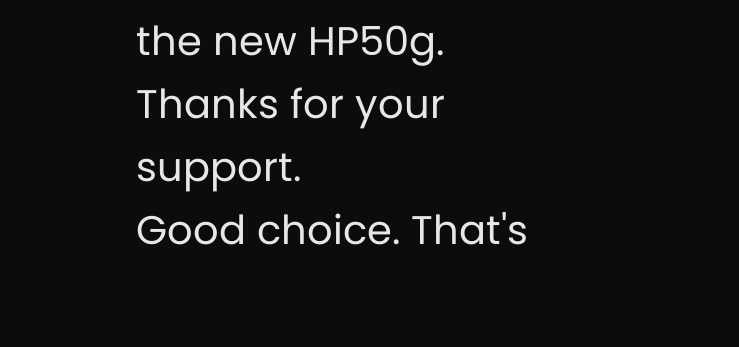the new HP50g. Thanks for your support.
Good choice. That's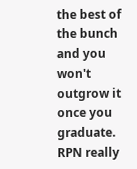the best of the bunch and you won't outgrow it once you graduate. RPN really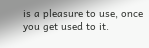is a pleasure to use, once you get used to it.